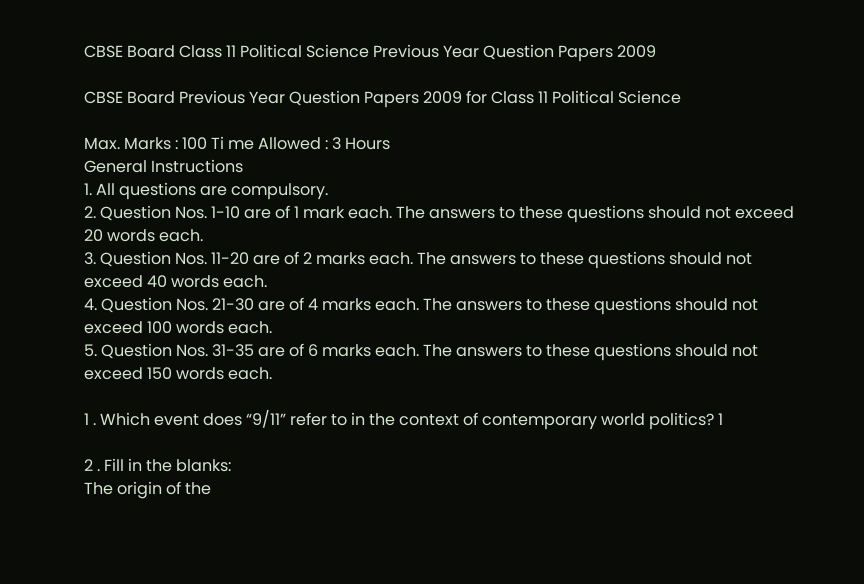CBSE Board Class 11 Political Science Previous Year Question Papers 2009

CBSE Board Previous Year Question Papers 2009 for Class 11 Political Science

Max. Marks : 100 Ti me Allowed : 3 Hours
General Instructions
1. All questions are compulsory.
2. Question Nos. 1-10 are of 1 mark each. The answers to these questions should not exceed
20 words each.
3. Question Nos. 11-20 are of 2 marks each. The answers to these questions should not
exceed 40 words each.
4. Question Nos. 21-30 are of 4 marks each. The answers to these questions should not
exceed 100 words each.
5. Question Nos. 31-35 are of 6 marks each. The answers to these questions should not
exceed 150 words each.

1 . Which event does “9/11” refer to in the context of contemporary world politics? 1

2 . Fill in the blanks:
The origin of the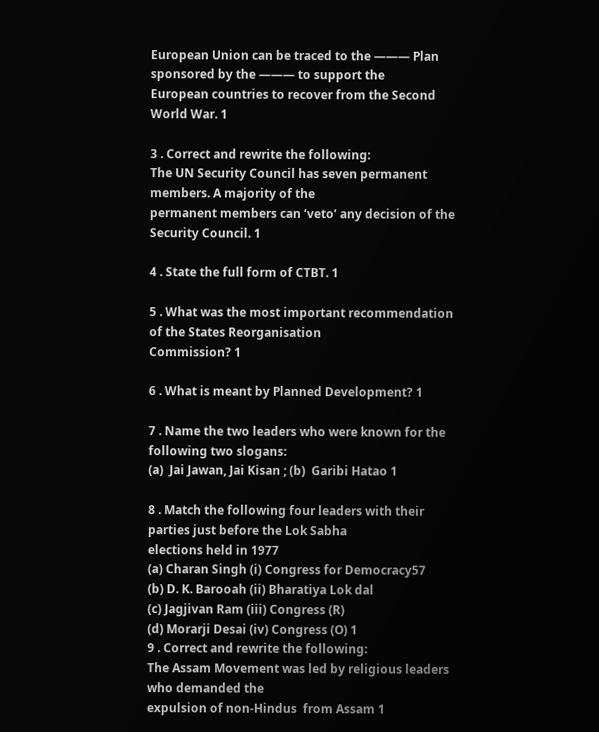European Union can be traced to the ——— Plan
sponsored by the ——— to support the
European countries to recover from the Second World War. 1

3 . Correct and rewrite the following:
The UN Security Council has seven permanent members. A majority of the
permanent members can ‘veto’ any decision of the Security Council. 1

4 . State the full form of CTBT. 1

5 . What was the most important recommendation of the States Reorganisation
Commission? 1

6 . What is meant by Planned Development? 1

7 . Name the two leaders who were known for the following two slogans:
(a)  Jai Jawan, Jai Kisan ; (b)  Garibi Hatao 1

8 . Match the following four leaders with their parties just before the Lok Sabha
elections held in 1977
(a) Charan Singh (i) Congress for Democracy57
(b) D. K. Barooah (ii) Bharatiya Lok dal
(c) Jagjivan Ram (iii) Congress (R)
(d) Morarji Desai (iv) Congress (O) 1
9 . Correct and rewrite the following:
The Assam Movement was led by religious leaders who demanded the
expulsion of non-Hindus  from Assam 1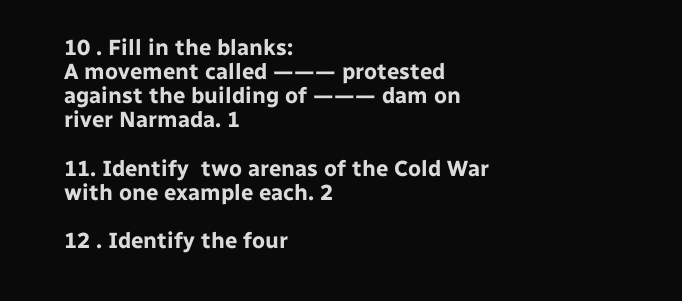10 . Fill in the blanks:
A movement called ——— protested
against the building of ——— dam on
river Narmada. 1

11. Identify  two arenas of the Cold War with one example each. 2

12 . Identify the four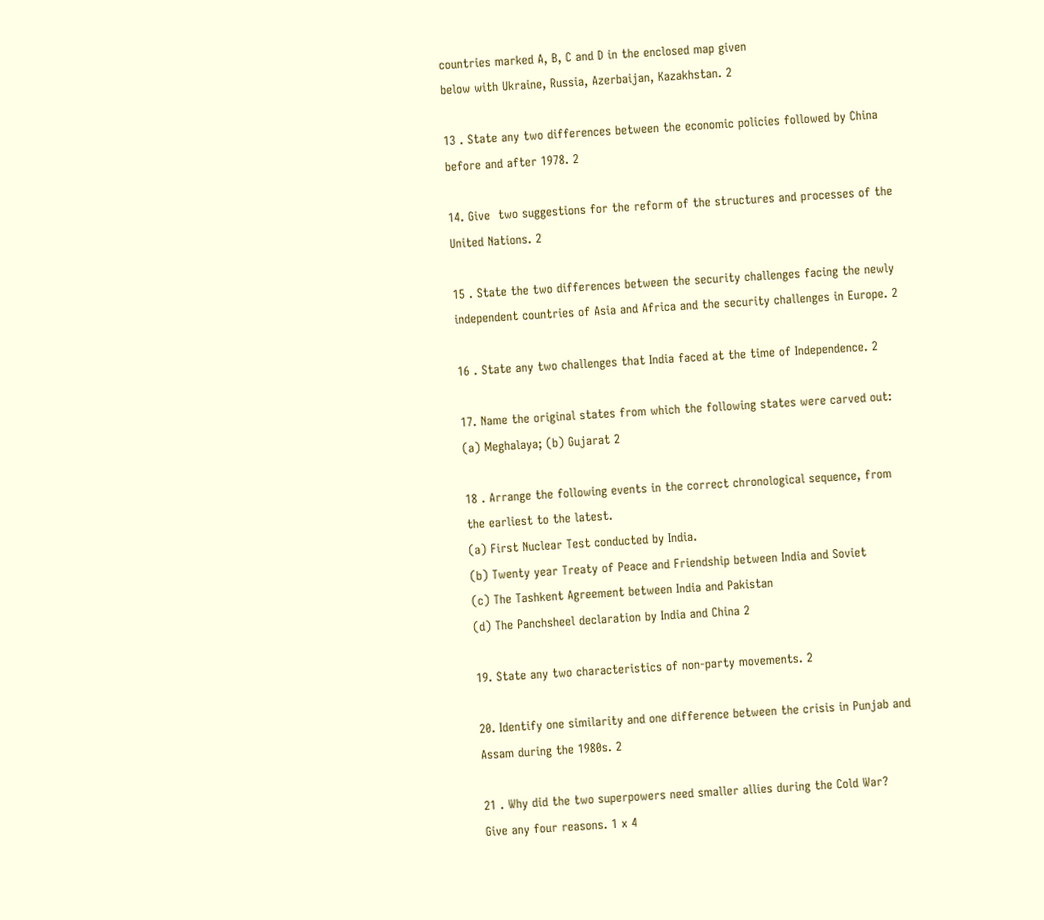countries marked A, B, C and D in the enclosed map given
below with Ukraine, Russia, Azerbaijan, Kazakhstan. 2

13 . State any two differences between the economic policies followed by China
before and after 1978. 2

14. Give  two suggestions for the reform of the structures and processes of the
United Nations. 2

15 . State the two differences between the security challenges facing the newly
independent countries of Asia and Africa and the security challenges in Europe. 2

16 . State any two challenges that India faced at the time of Independence. 2

17. Name the original states from which the following states were carved out:
(a) Meghalaya; (b) Gujarat 2

18 . Arrange the following events in the correct chronological sequence, from
the earliest to the latest.
(a) First Nuclear Test conducted by India.
(b) Twenty year Treaty of Peace and Friendship between India and Soviet
(c) The Tashkent Agreement between India and Pakistan
(d) The Panchsheel declaration by India and China 2

19. State any two characteristics of non-party movements. 2

20. Identify one similarity and one difference between the crisis in Punjab and
Assam during the 1980s. 2

21 . Why did the two superpowers need smaller allies during the Cold War?
Give any four reasons. 1 x 4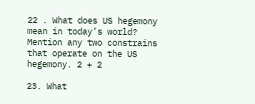22 . What does US hegemony mean in today’s world? Mention any two constrains
that operate on the US hegemony. 2 + 2

23. What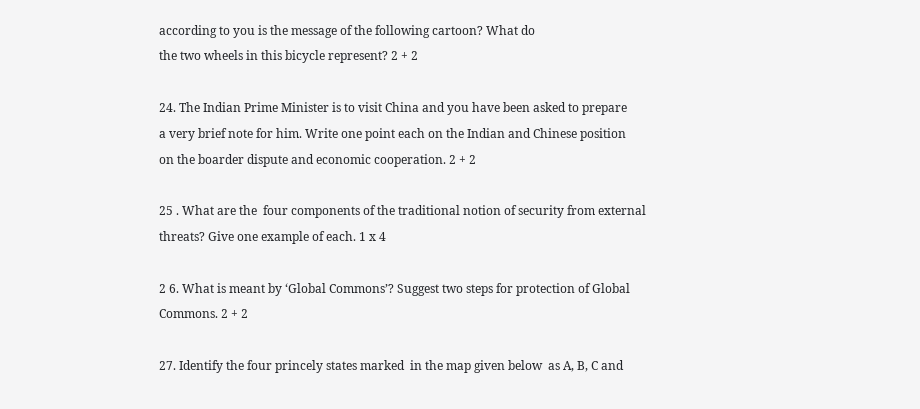according to you is the message of the following cartoon? What do
the two wheels in this bicycle represent? 2 + 2

24. The Indian Prime Minister is to visit China and you have been asked to prepare
a very brief note for him. Write one point each on the Indian and Chinese position
on the boarder dispute and economic cooperation. 2 + 2

25 . What are the  four components of the traditional notion of security from external
threats? Give one example of each. 1 x 4

2 6. What is meant by ‘Global Commons’? Suggest two steps for protection of Global
Commons. 2 + 2

27. Identify the four princely states marked  in the map given below  as A, B, C and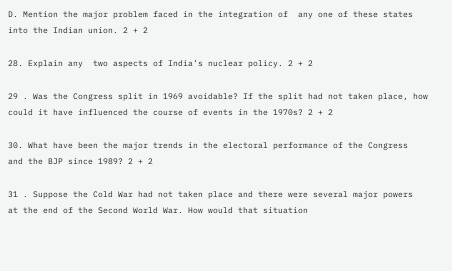D. Mention the major problem faced in the integration of  any one of these states
into the Indian union. 2 + 2

28. Explain any  two aspects of India’s nuclear policy. 2 + 2

29 . Was the Congress split in 1969 avoidable? If the split had not taken place, how
could it have influenced the course of events in the 1970s? 2 + 2

30. What have been the major trends in the electoral performance of the Congress
and the BJP since 1989? 2 + 2

31 . Suppose the Cold War had not taken place and there were several major powers
at the end of the Second World War. How would that situation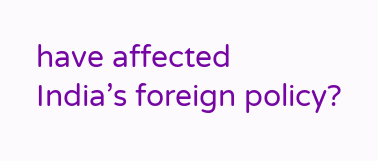have affected
India’s foreign policy?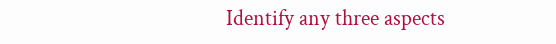Identify any three aspects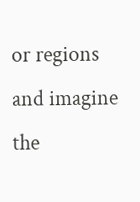or regions and imagine the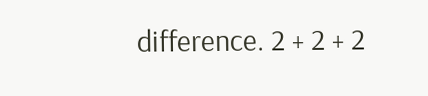difference. 2 + 2 + 2